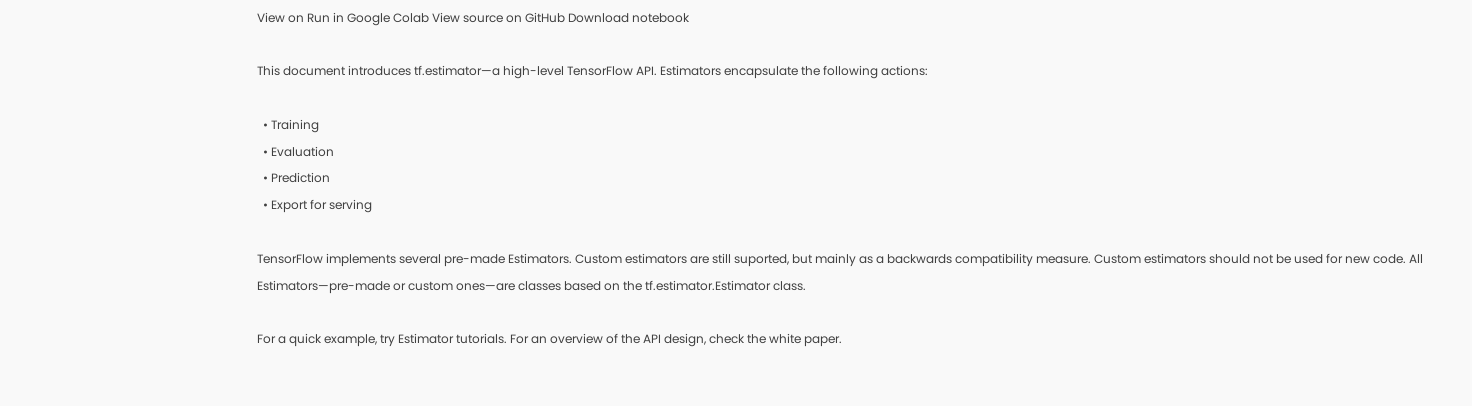View on Run in Google Colab View source on GitHub Download notebook

This document introduces tf.estimator—a high-level TensorFlow API. Estimators encapsulate the following actions:

  • Training
  • Evaluation
  • Prediction
  • Export for serving

TensorFlow implements several pre-made Estimators. Custom estimators are still suported, but mainly as a backwards compatibility measure. Custom estimators should not be used for new code. All Estimators—pre-made or custom ones—are classes based on the tf.estimator.Estimator class.

For a quick example, try Estimator tutorials. For an overview of the API design, check the white paper.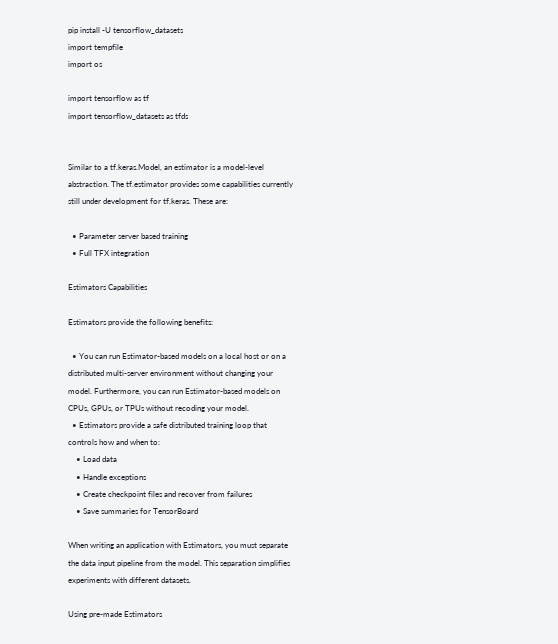pip install -U tensorflow_datasets
import tempfile
import os

import tensorflow as tf
import tensorflow_datasets as tfds


Similar to a tf.keras.Model, an estimator is a model-level abstraction. The tf.estimator provides some capabilities currently still under development for tf.keras. These are:

  • Parameter server based training
  • Full TFX integration

Estimators Capabilities

Estimators provide the following benefits:

  • You can run Estimator-based models on a local host or on a distributed multi-server environment without changing your model. Furthermore, you can run Estimator-based models on CPUs, GPUs, or TPUs without recoding your model.
  • Estimators provide a safe distributed training loop that controls how and when to:
    • Load data
    • Handle exceptions
    • Create checkpoint files and recover from failures
    • Save summaries for TensorBoard

When writing an application with Estimators, you must separate the data input pipeline from the model. This separation simplifies experiments with different datasets.

Using pre-made Estimators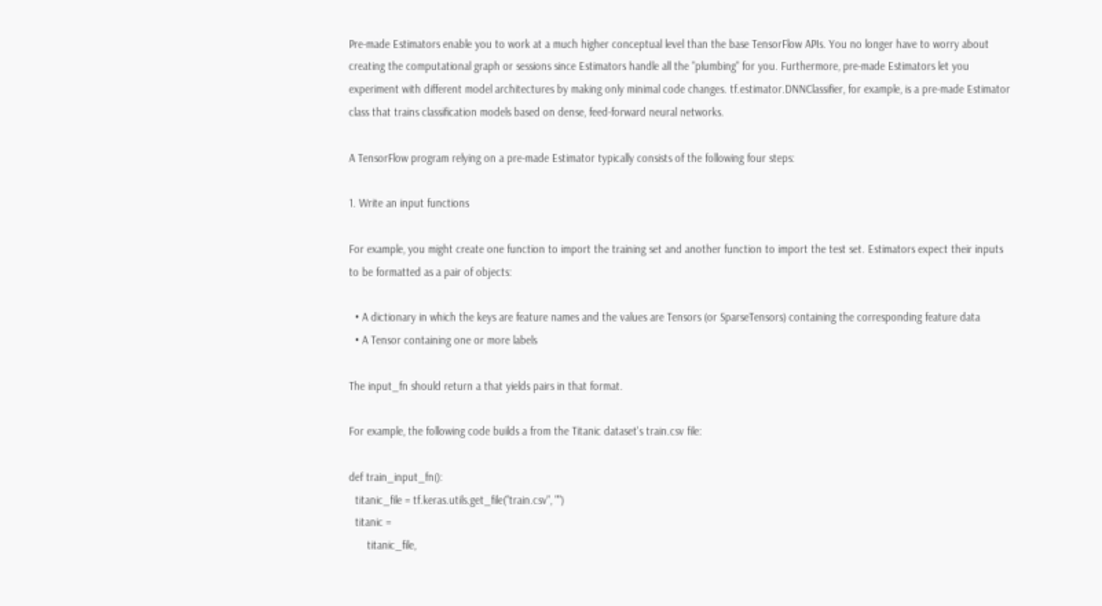Pre-made Estimators enable you to work at a much higher conceptual level than the base TensorFlow APIs. You no longer have to worry about creating the computational graph or sessions since Estimators handle all the "plumbing" for you. Furthermore, pre-made Estimators let you experiment with different model architectures by making only minimal code changes. tf.estimator.DNNClassifier, for example, is a pre-made Estimator class that trains classification models based on dense, feed-forward neural networks.

A TensorFlow program relying on a pre-made Estimator typically consists of the following four steps:

1. Write an input functions

For example, you might create one function to import the training set and another function to import the test set. Estimators expect their inputs to be formatted as a pair of objects:

  • A dictionary in which the keys are feature names and the values are Tensors (or SparseTensors) containing the corresponding feature data
  • A Tensor containing one or more labels

The input_fn should return a that yields pairs in that format.

For example, the following code builds a from the Titanic dataset's train.csv file:

def train_input_fn():
  titanic_file = tf.keras.utils.get_file("train.csv", "")
  titanic =
      titanic_file,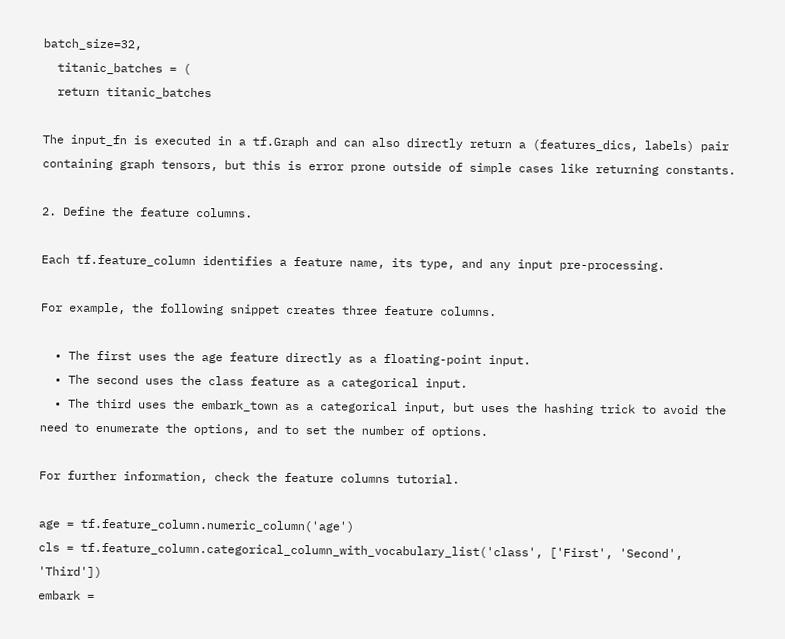batch_size=32,
  titanic_batches = (
  return titanic_batches

The input_fn is executed in a tf.Graph and can also directly return a (features_dics, labels) pair containing graph tensors, but this is error prone outside of simple cases like returning constants.

2. Define the feature columns.

Each tf.feature_column identifies a feature name, its type, and any input pre-processing.

For example, the following snippet creates three feature columns.

  • The first uses the age feature directly as a floating-point input.
  • The second uses the class feature as a categorical input.
  • The third uses the embark_town as a categorical input, but uses the hashing trick to avoid the need to enumerate the options, and to set the number of options.

For further information, check the feature columns tutorial.

age = tf.feature_column.numeric_column('age')
cls = tf.feature_column.categorical_column_with_vocabulary_list('class', ['First', 'Second', 'Third'])
embark =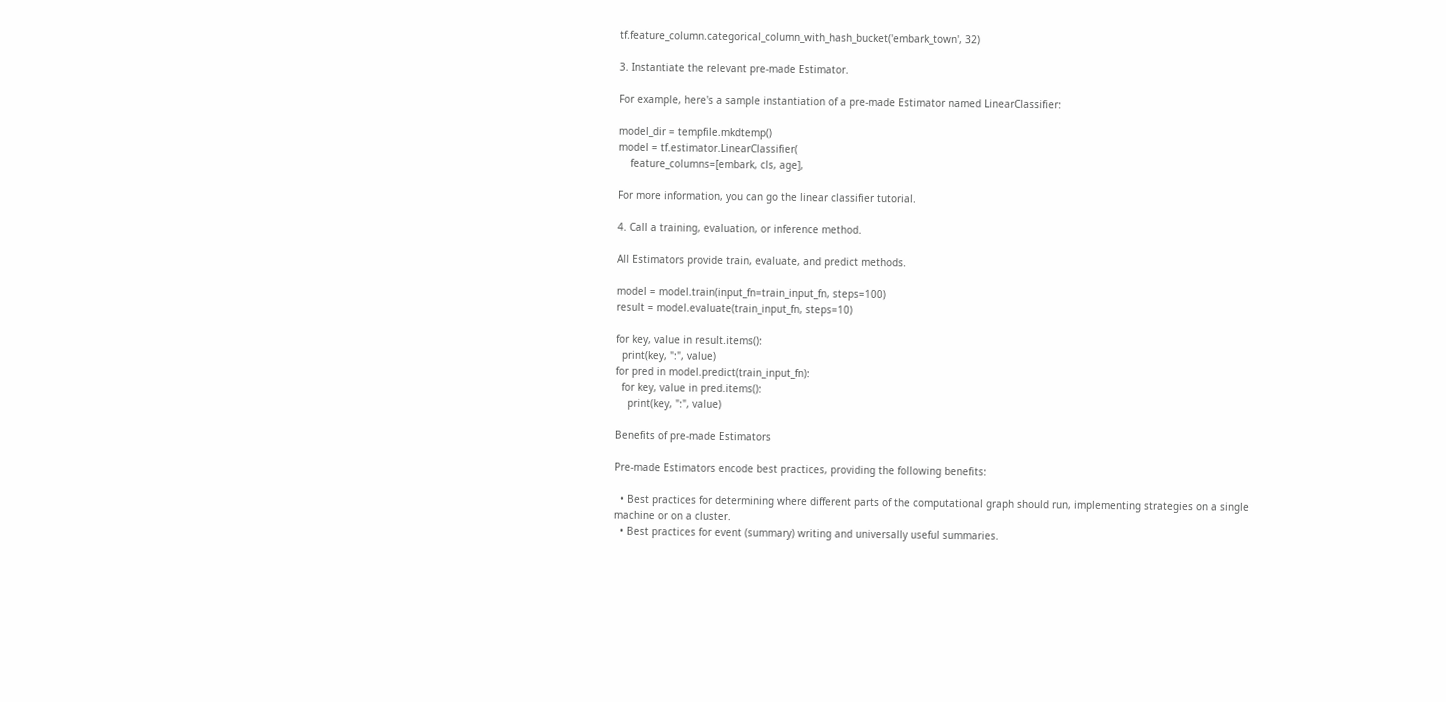tf.feature_column.categorical_column_with_hash_bucket('embark_town', 32)

3. Instantiate the relevant pre-made Estimator.

For example, here's a sample instantiation of a pre-made Estimator named LinearClassifier:

model_dir = tempfile.mkdtemp()
model = tf.estimator.LinearClassifier(
    feature_columns=[embark, cls, age],

For more information, you can go the linear classifier tutorial.

4. Call a training, evaluation, or inference method.

All Estimators provide train, evaluate, and predict methods.

model = model.train(input_fn=train_input_fn, steps=100)
result = model.evaluate(train_input_fn, steps=10)

for key, value in result.items():
  print(key, ":", value)
for pred in model.predict(train_input_fn):
  for key, value in pred.items():
    print(key, ":", value)

Benefits of pre-made Estimators

Pre-made Estimators encode best practices, providing the following benefits:

  • Best practices for determining where different parts of the computational graph should run, implementing strategies on a single machine or on a cluster.
  • Best practices for event (summary) writing and universally useful summaries.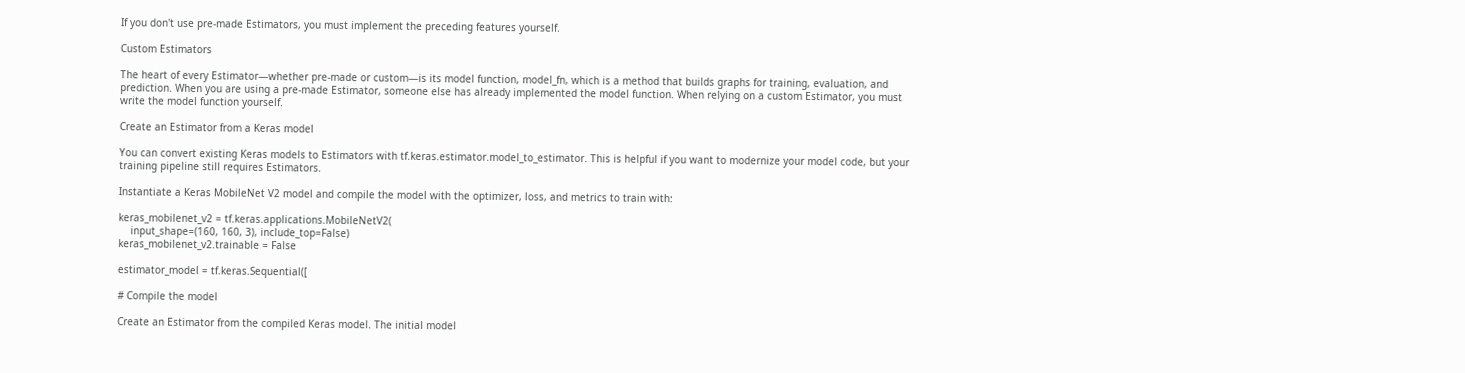If you don't use pre-made Estimators, you must implement the preceding features yourself.

Custom Estimators

The heart of every Estimator—whether pre-made or custom—is its model function, model_fn, which is a method that builds graphs for training, evaluation, and prediction. When you are using a pre-made Estimator, someone else has already implemented the model function. When relying on a custom Estimator, you must write the model function yourself.

Create an Estimator from a Keras model

You can convert existing Keras models to Estimators with tf.keras.estimator.model_to_estimator. This is helpful if you want to modernize your model code, but your training pipeline still requires Estimators.

Instantiate a Keras MobileNet V2 model and compile the model with the optimizer, loss, and metrics to train with:

keras_mobilenet_v2 = tf.keras.applications.MobileNetV2(
    input_shape=(160, 160, 3), include_top=False)
keras_mobilenet_v2.trainable = False

estimator_model = tf.keras.Sequential([

# Compile the model

Create an Estimator from the compiled Keras model. The initial model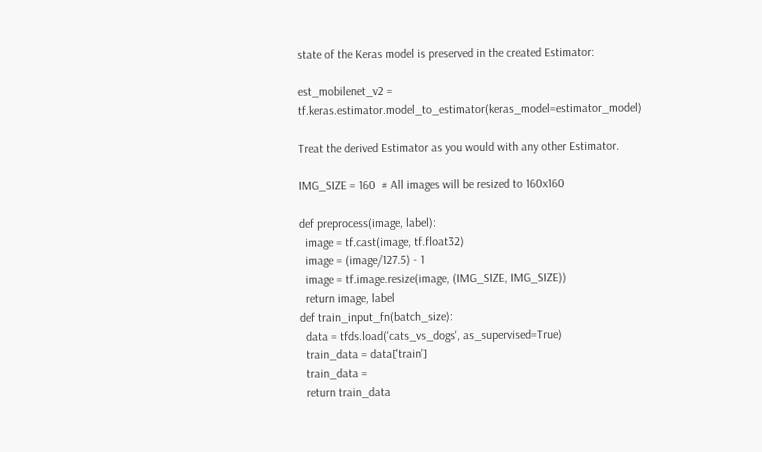state of the Keras model is preserved in the created Estimator:

est_mobilenet_v2 = tf.keras.estimator.model_to_estimator(keras_model=estimator_model)

Treat the derived Estimator as you would with any other Estimator.

IMG_SIZE = 160  # All images will be resized to 160x160

def preprocess(image, label):
  image = tf.cast(image, tf.float32)
  image = (image/127.5) - 1
  image = tf.image.resize(image, (IMG_SIZE, IMG_SIZE))
  return image, label
def train_input_fn(batch_size):
  data = tfds.load('cats_vs_dogs', as_supervised=True)
  train_data = data['train']
  train_data =
  return train_data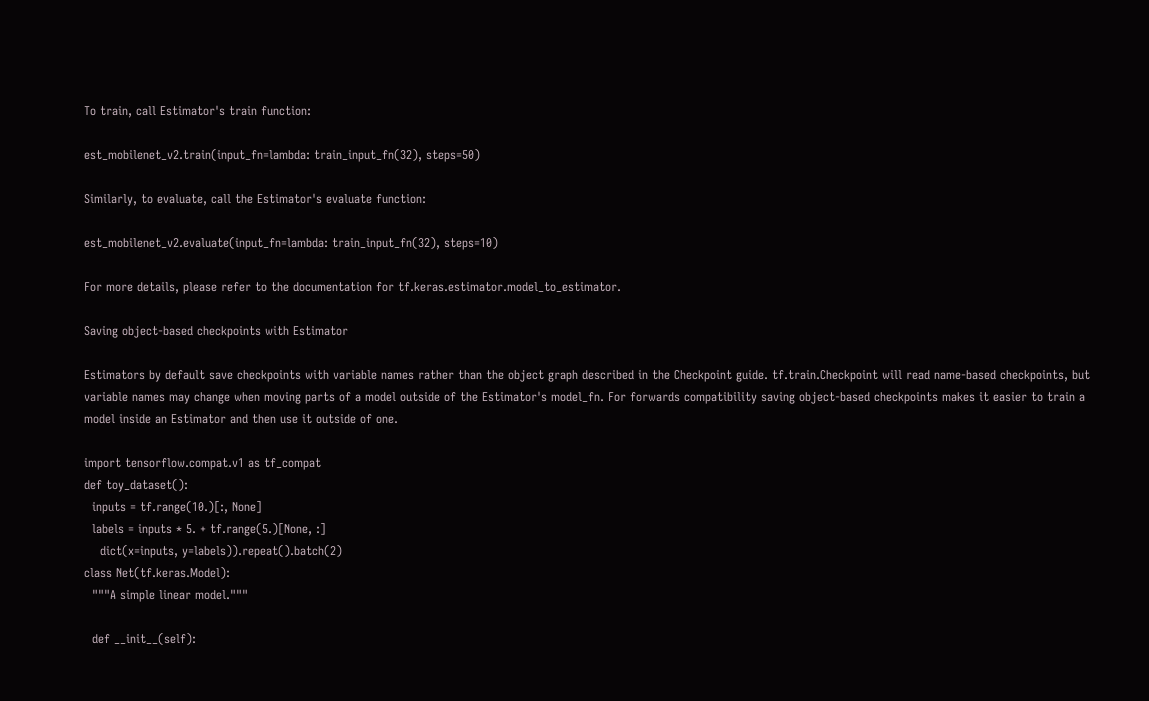To train, call Estimator's train function:

est_mobilenet_v2.train(input_fn=lambda: train_input_fn(32), steps=50)

Similarly, to evaluate, call the Estimator's evaluate function:

est_mobilenet_v2.evaluate(input_fn=lambda: train_input_fn(32), steps=10)

For more details, please refer to the documentation for tf.keras.estimator.model_to_estimator.

Saving object-based checkpoints with Estimator

Estimators by default save checkpoints with variable names rather than the object graph described in the Checkpoint guide. tf.train.Checkpoint will read name-based checkpoints, but variable names may change when moving parts of a model outside of the Estimator's model_fn. For forwards compatibility saving object-based checkpoints makes it easier to train a model inside an Estimator and then use it outside of one.

import tensorflow.compat.v1 as tf_compat
def toy_dataset():
  inputs = tf.range(10.)[:, None]
  labels = inputs * 5. + tf.range(5.)[None, :]
    dict(x=inputs, y=labels)).repeat().batch(2)
class Net(tf.keras.Model):
  """A simple linear model."""

  def __init__(self):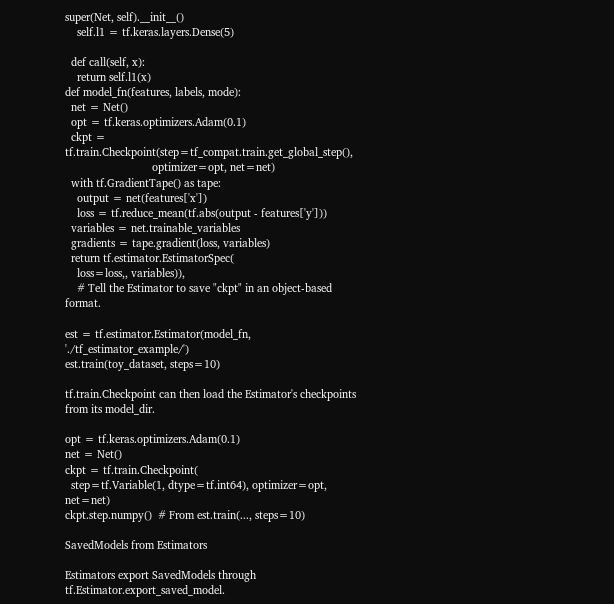super(Net, self).__init__()
    self.l1 = tf.keras.layers.Dense(5)

  def call(self, x):
    return self.l1(x)
def model_fn(features, labels, mode):
  net = Net()
  opt = tf.keras.optimizers.Adam(0.1)
  ckpt = tf.train.Checkpoint(step=tf_compat.train.get_global_step(),
                             optimizer=opt, net=net)
  with tf.GradientTape() as tape:
    output = net(features['x'])
    loss = tf.reduce_mean(tf.abs(output - features['y']))
  variables = net.trainable_variables
  gradients = tape.gradient(loss, variables)
  return tf.estimator.EstimatorSpec(
    loss=loss,, variables)),
    # Tell the Estimator to save "ckpt" in an object-based format.

est = tf.estimator.Estimator(model_fn, './tf_estimator_example/')
est.train(toy_dataset, steps=10)

tf.train.Checkpoint can then load the Estimator's checkpoints from its model_dir.

opt = tf.keras.optimizers.Adam(0.1)
net = Net()
ckpt = tf.train.Checkpoint(
  step=tf.Variable(1, dtype=tf.int64), optimizer=opt, net=net)
ckpt.step.numpy()  # From est.train(..., steps=10)

SavedModels from Estimators

Estimators export SavedModels through tf.Estimator.export_saved_model.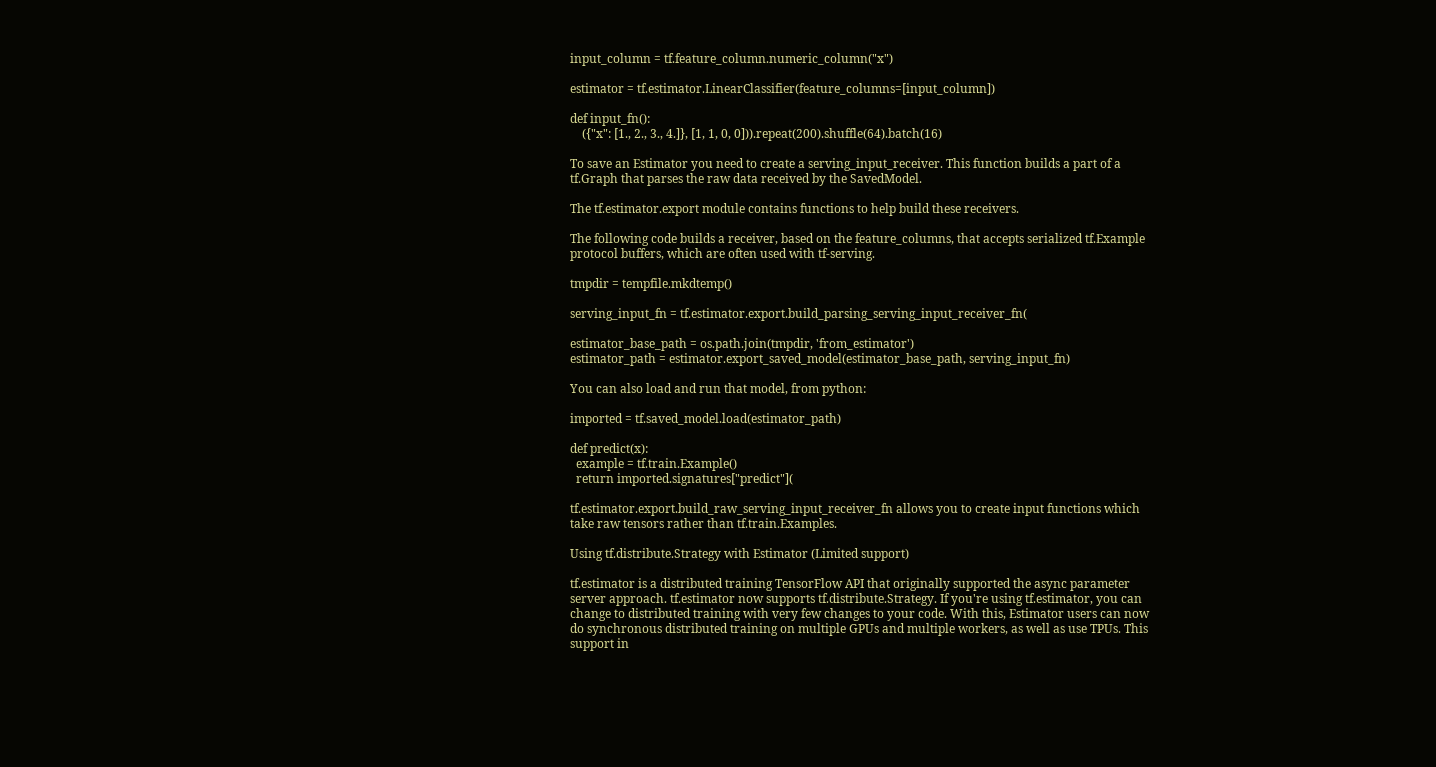input_column = tf.feature_column.numeric_column("x")

estimator = tf.estimator.LinearClassifier(feature_columns=[input_column])

def input_fn():
    ({"x": [1., 2., 3., 4.]}, [1, 1, 0, 0])).repeat(200).shuffle(64).batch(16)

To save an Estimator you need to create a serving_input_receiver. This function builds a part of a tf.Graph that parses the raw data received by the SavedModel.

The tf.estimator.export module contains functions to help build these receivers.

The following code builds a receiver, based on the feature_columns, that accepts serialized tf.Example protocol buffers, which are often used with tf-serving.

tmpdir = tempfile.mkdtemp()

serving_input_fn = tf.estimator.export.build_parsing_serving_input_receiver_fn(

estimator_base_path = os.path.join(tmpdir, 'from_estimator')
estimator_path = estimator.export_saved_model(estimator_base_path, serving_input_fn)

You can also load and run that model, from python:

imported = tf.saved_model.load(estimator_path)

def predict(x):
  example = tf.train.Example()
  return imported.signatures["predict"](

tf.estimator.export.build_raw_serving_input_receiver_fn allows you to create input functions which take raw tensors rather than tf.train.Examples.

Using tf.distribute.Strategy with Estimator (Limited support)

tf.estimator is a distributed training TensorFlow API that originally supported the async parameter server approach. tf.estimator now supports tf.distribute.Strategy. If you're using tf.estimator, you can change to distributed training with very few changes to your code. With this, Estimator users can now do synchronous distributed training on multiple GPUs and multiple workers, as well as use TPUs. This support in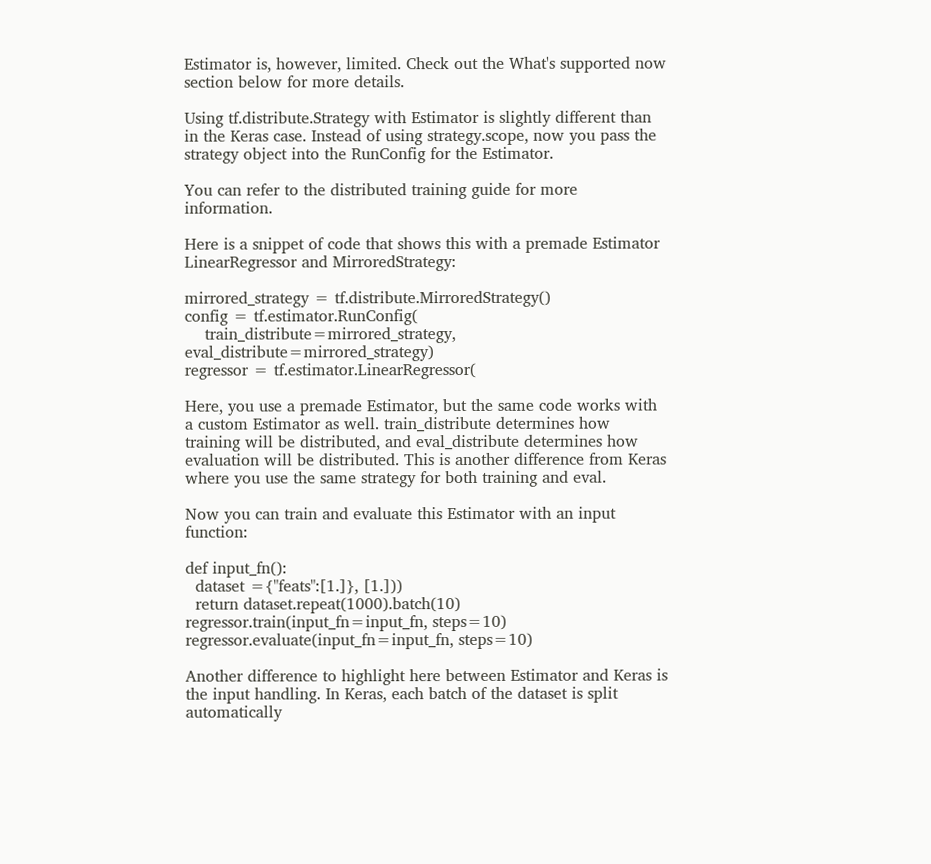Estimator is, however, limited. Check out the What's supported now section below for more details.

Using tf.distribute.Strategy with Estimator is slightly different than in the Keras case. Instead of using strategy.scope, now you pass the strategy object into the RunConfig for the Estimator.

You can refer to the distributed training guide for more information.

Here is a snippet of code that shows this with a premade Estimator LinearRegressor and MirroredStrategy:

mirrored_strategy = tf.distribute.MirroredStrategy()
config = tf.estimator.RunConfig(
    train_distribute=mirrored_strategy, eval_distribute=mirrored_strategy)
regressor = tf.estimator.LinearRegressor(

Here, you use a premade Estimator, but the same code works with a custom Estimator as well. train_distribute determines how training will be distributed, and eval_distribute determines how evaluation will be distributed. This is another difference from Keras where you use the same strategy for both training and eval.

Now you can train and evaluate this Estimator with an input function:

def input_fn():
  dataset ={"feats":[1.]}, [1.]))
  return dataset.repeat(1000).batch(10)
regressor.train(input_fn=input_fn, steps=10)
regressor.evaluate(input_fn=input_fn, steps=10)

Another difference to highlight here between Estimator and Keras is the input handling. In Keras, each batch of the dataset is split automatically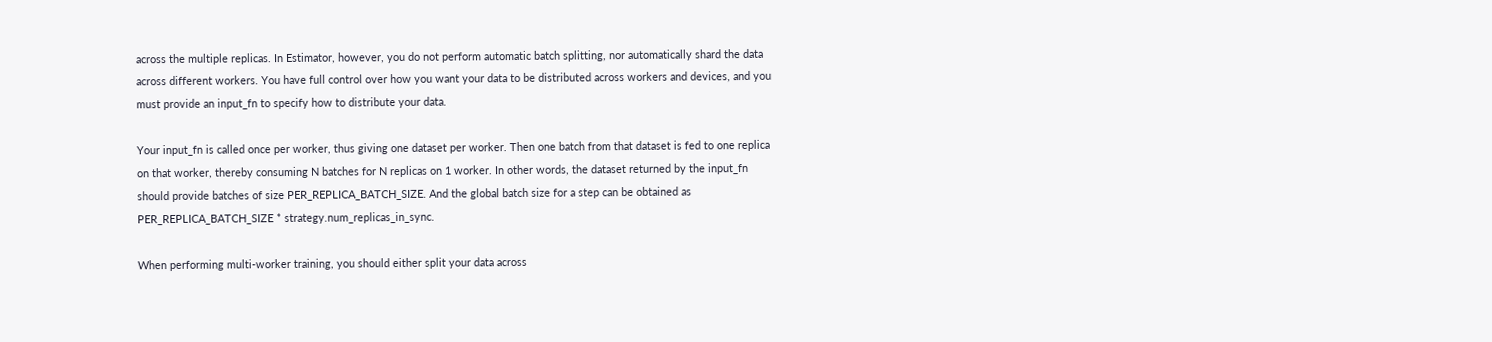across the multiple replicas. In Estimator, however, you do not perform automatic batch splitting, nor automatically shard the data across different workers. You have full control over how you want your data to be distributed across workers and devices, and you must provide an input_fn to specify how to distribute your data.

Your input_fn is called once per worker, thus giving one dataset per worker. Then one batch from that dataset is fed to one replica on that worker, thereby consuming N batches for N replicas on 1 worker. In other words, the dataset returned by the input_fn should provide batches of size PER_REPLICA_BATCH_SIZE. And the global batch size for a step can be obtained as PER_REPLICA_BATCH_SIZE * strategy.num_replicas_in_sync.

When performing multi-worker training, you should either split your data across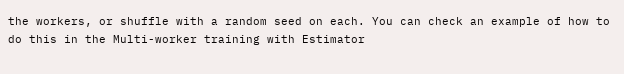the workers, or shuffle with a random seed on each. You can check an example of how to do this in the Multi-worker training with Estimator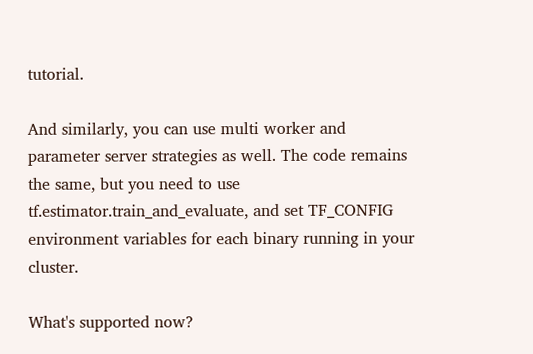tutorial.

And similarly, you can use multi worker and parameter server strategies as well. The code remains the same, but you need to use tf.estimator.train_and_evaluate, and set TF_CONFIG environment variables for each binary running in your cluster.

What's supported now?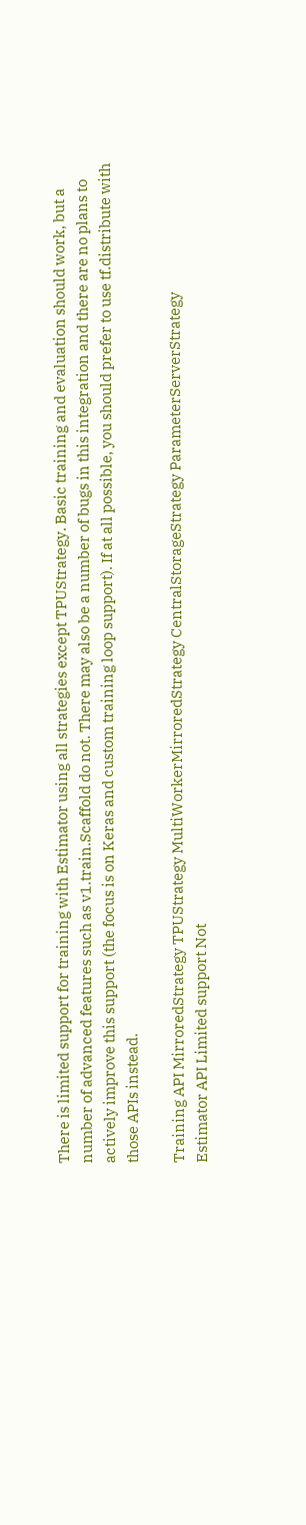There is limited support for training with Estimator using all strategies except TPUStrategy. Basic training and evaluation should work, but a number of advanced features such as v1.train.Scaffold do not. There may also be a number of bugs in this integration and there are no plans to actively improve this support (the focus is on Keras and custom training loop support). If at all possible, you should prefer to use tf.distribute with those APIs instead.

Training API MirroredStrategy TPUStrategy MultiWorkerMirroredStrategy CentralStorageStrategy ParameterServerStrategy
Estimator API Limited support Not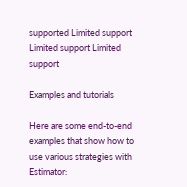supported Limited support Limited support Limited support

Examples and tutorials

Here are some end-to-end examples that show how to use various strategies with Estimator: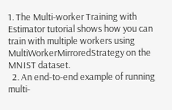1. The Multi-worker Training with Estimator tutorial shows how you can train with multiple workers using MultiWorkerMirroredStrategy on the MNIST dataset.
  2. An end-to-end example of running multi-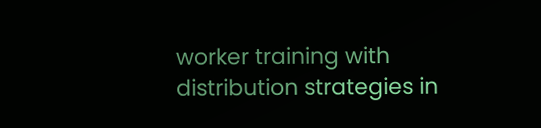worker training with distribution strategies in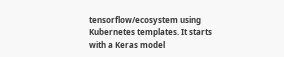tensorflow/ecosystem using Kubernetes templates. It starts with a Keras model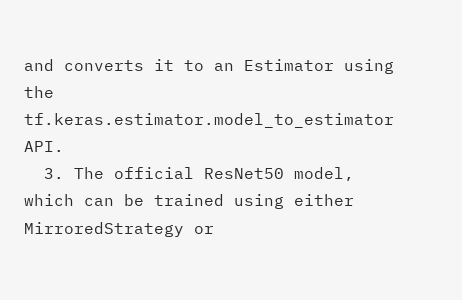and converts it to an Estimator using the tf.keras.estimator.model_to_estimator API.
  3. The official ResNet50 model, which can be trained using either MirroredStrategy or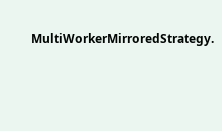MultiWorkerMirroredStrategy.